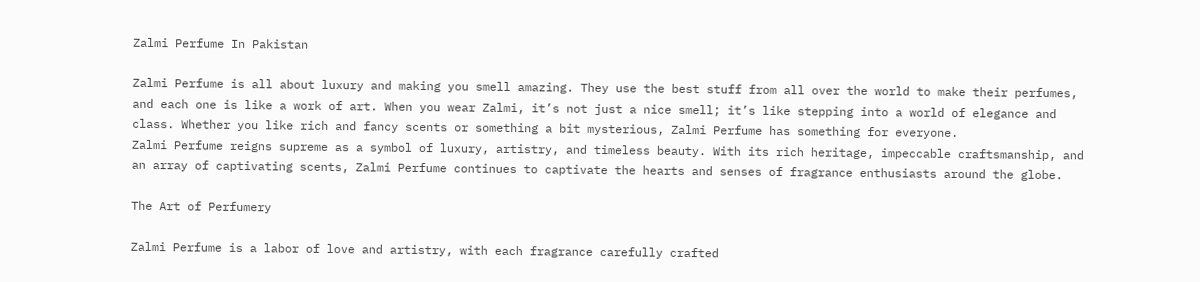Zalmi Perfume In Pakistan

Zalmi Perfume is all about luxury and making you smell amazing. They use the best stuff from all over the world to make their perfumes, and each one is like a work of art. When you wear Zalmi, it’s not just a nice smell; it’s like stepping into a world of elegance and class. Whether you like rich and fancy scents or something a bit mysterious, Zalmi Perfume has something for everyone.
Zalmi Perfume reigns supreme as a symbol of luxury, artistry, and timeless beauty. With its rich heritage, impeccable craftsmanship, and an array of captivating scents, Zalmi Perfume continues to captivate the hearts and senses of fragrance enthusiasts around the globe.

The Art of Perfumery

Zalmi Perfume is a labor of love and artistry, with each fragrance carefully crafted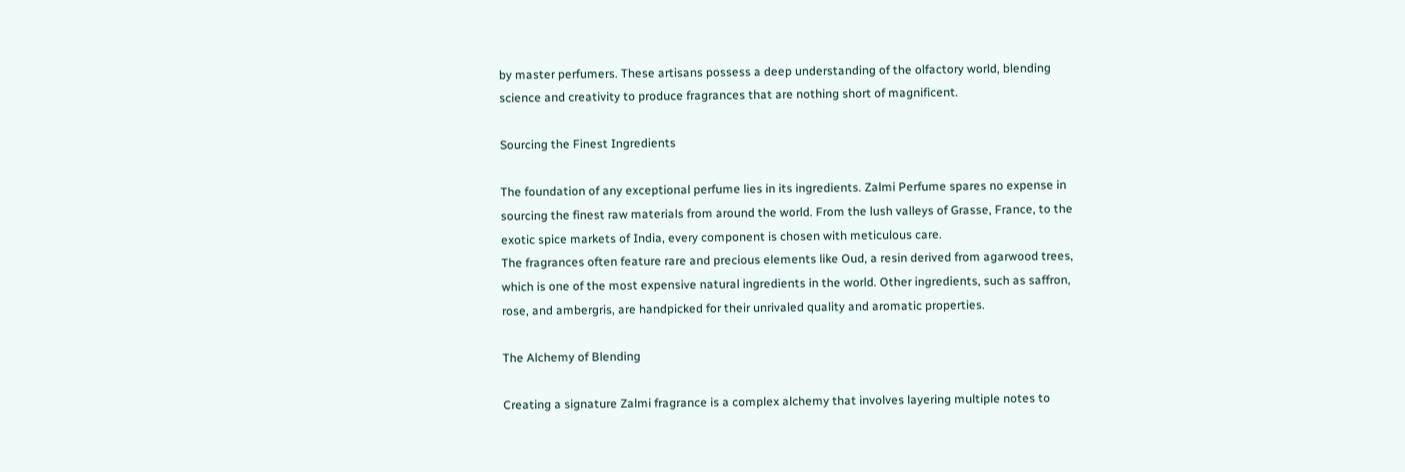by master perfumers. These artisans possess a deep understanding of the olfactory world, blending science and creativity to produce fragrances that are nothing short of magnificent.

Sourcing the Finest Ingredients

The foundation of any exceptional perfume lies in its ingredients. Zalmi Perfume spares no expense in sourcing the finest raw materials from around the world. From the lush valleys of Grasse, France, to the exotic spice markets of India, every component is chosen with meticulous care.
The fragrances often feature rare and precious elements like Oud, a resin derived from agarwood trees, which is one of the most expensive natural ingredients in the world. Other ingredients, such as saffron, rose, and ambergris, are handpicked for their unrivaled quality and aromatic properties.

The Alchemy of Blending

Creating a signature Zalmi fragrance is a complex alchemy that involves layering multiple notes to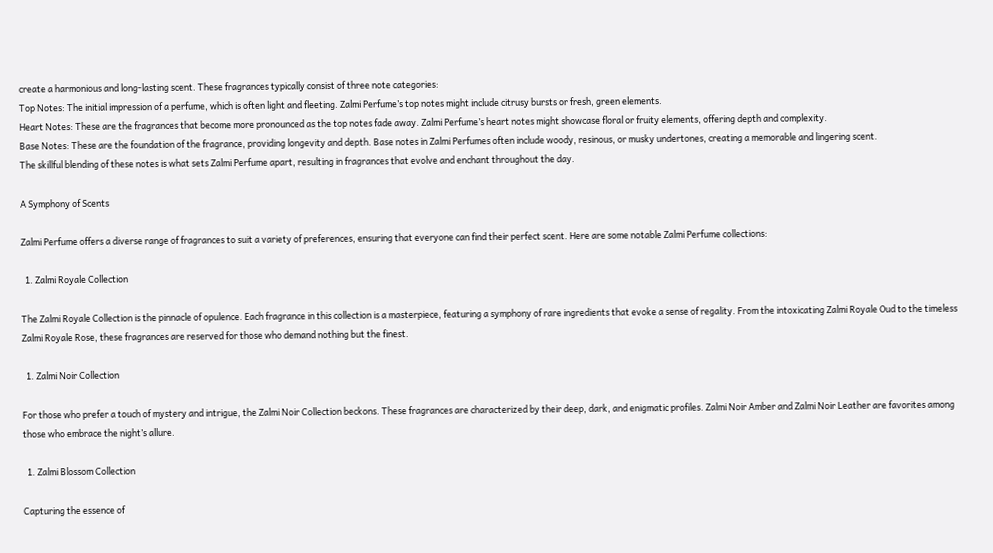create a harmonious and long-lasting scent. These fragrances typically consist of three note categories:
Top Notes: The initial impression of a perfume, which is often light and fleeting. Zalmi Perfume’s top notes might include citrusy bursts or fresh, green elements.
Heart Notes: These are the fragrances that become more pronounced as the top notes fade away. Zalmi Perfume’s heart notes might showcase floral or fruity elements, offering depth and complexity.
Base Notes: These are the foundation of the fragrance, providing longevity and depth. Base notes in Zalmi Perfumes often include woody, resinous, or musky undertones, creating a memorable and lingering scent.
The skillful blending of these notes is what sets Zalmi Perfume apart, resulting in fragrances that evolve and enchant throughout the day.

A Symphony of Scents

Zalmi Perfume offers a diverse range of fragrances to suit a variety of preferences, ensuring that everyone can find their perfect scent. Here are some notable Zalmi Perfume collections:

  1. Zalmi Royale Collection

The Zalmi Royale Collection is the pinnacle of opulence. Each fragrance in this collection is a masterpiece, featuring a symphony of rare ingredients that evoke a sense of regality. From the intoxicating Zalmi Royale Oud to the timeless Zalmi Royale Rose, these fragrances are reserved for those who demand nothing but the finest.

  1. Zalmi Noir Collection

For those who prefer a touch of mystery and intrigue, the Zalmi Noir Collection beckons. These fragrances are characterized by their deep, dark, and enigmatic profiles. Zalmi Noir Amber and Zalmi Noir Leather are favorites among those who embrace the night’s allure.

  1. Zalmi Blossom Collection

Capturing the essence of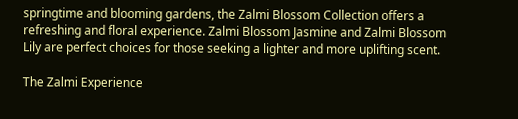springtime and blooming gardens, the Zalmi Blossom Collection offers a refreshing and floral experience. Zalmi Blossom Jasmine and Zalmi Blossom Lily are perfect choices for those seeking a lighter and more uplifting scent.

The Zalmi Experience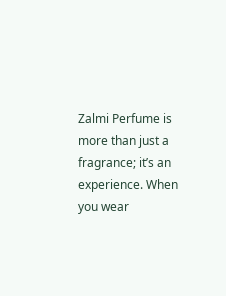Zalmi Perfume is more than just a fragrance; it’s an experience. When you wear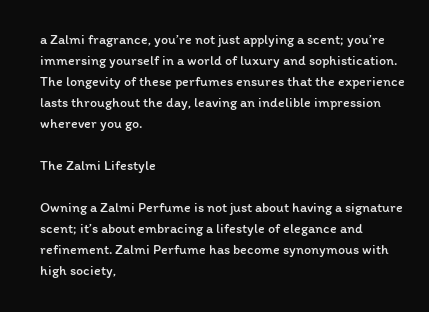a Zalmi fragrance, you’re not just applying a scent; you’re immersing yourself in a world of luxury and sophistication. The longevity of these perfumes ensures that the experience lasts throughout the day, leaving an indelible impression wherever you go.

The Zalmi Lifestyle

Owning a Zalmi Perfume is not just about having a signature scent; it’s about embracing a lifestyle of elegance and refinement. Zalmi Perfume has become synonymous with high society,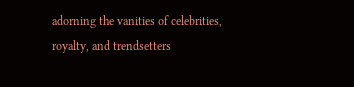adorning the vanities of celebrities, royalty, and trendsetters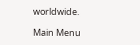worldwide.

Main Menu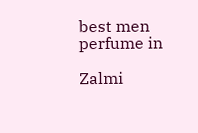best men perfume in

Zalmi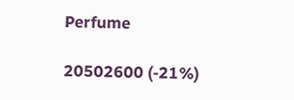Perfume

20502600 (-21%)